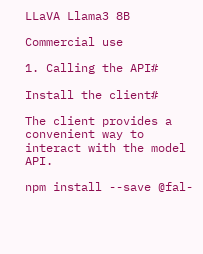LLaVA Llama3 8B

Commercial use

1. Calling the API#

Install the client#

The client provides a convenient way to interact with the model API.

npm install --save @fal-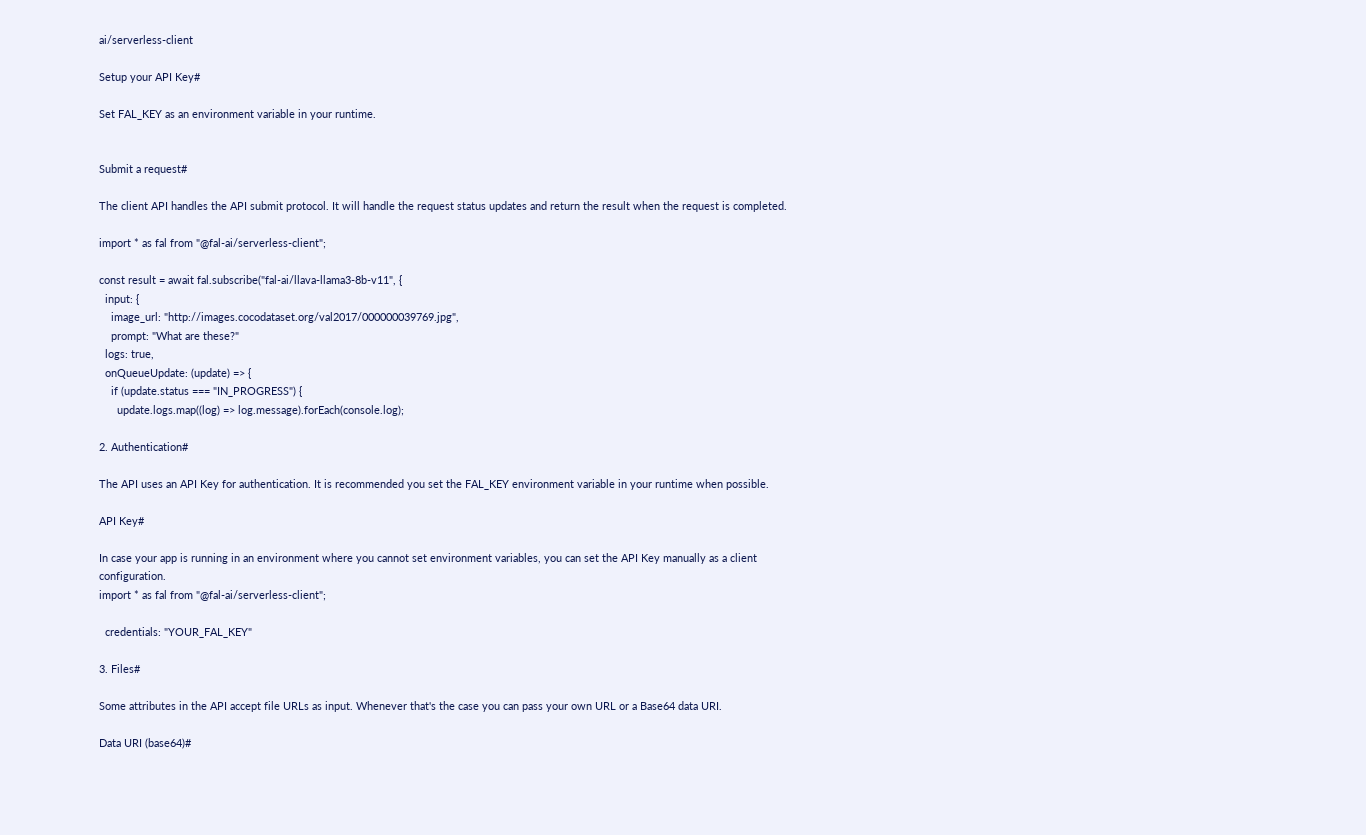ai/serverless-client

Setup your API Key#

Set FAL_KEY as an environment variable in your runtime.


Submit a request#

The client API handles the API submit protocol. It will handle the request status updates and return the result when the request is completed.

import * as fal from "@fal-ai/serverless-client";

const result = await fal.subscribe("fal-ai/llava-llama3-8b-v11", {
  input: {
    image_url: "http://images.cocodataset.org/val2017/000000039769.jpg",
    prompt: "What are these?"
  logs: true,
  onQueueUpdate: (update) => {
    if (update.status === "IN_PROGRESS") {
      update.logs.map((log) => log.message).forEach(console.log);

2. Authentication#

The API uses an API Key for authentication. It is recommended you set the FAL_KEY environment variable in your runtime when possible.

API Key#

In case your app is running in an environment where you cannot set environment variables, you can set the API Key manually as a client configuration.
import * as fal from "@fal-ai/serverless-client";

  credentials: "YOUR_FAL_KEY"

3. Files#

Some attributes in the API accept file URLs as input. Whenever that's the case you can pass your own URL or a Base64 data URI.

Data URI (base64)#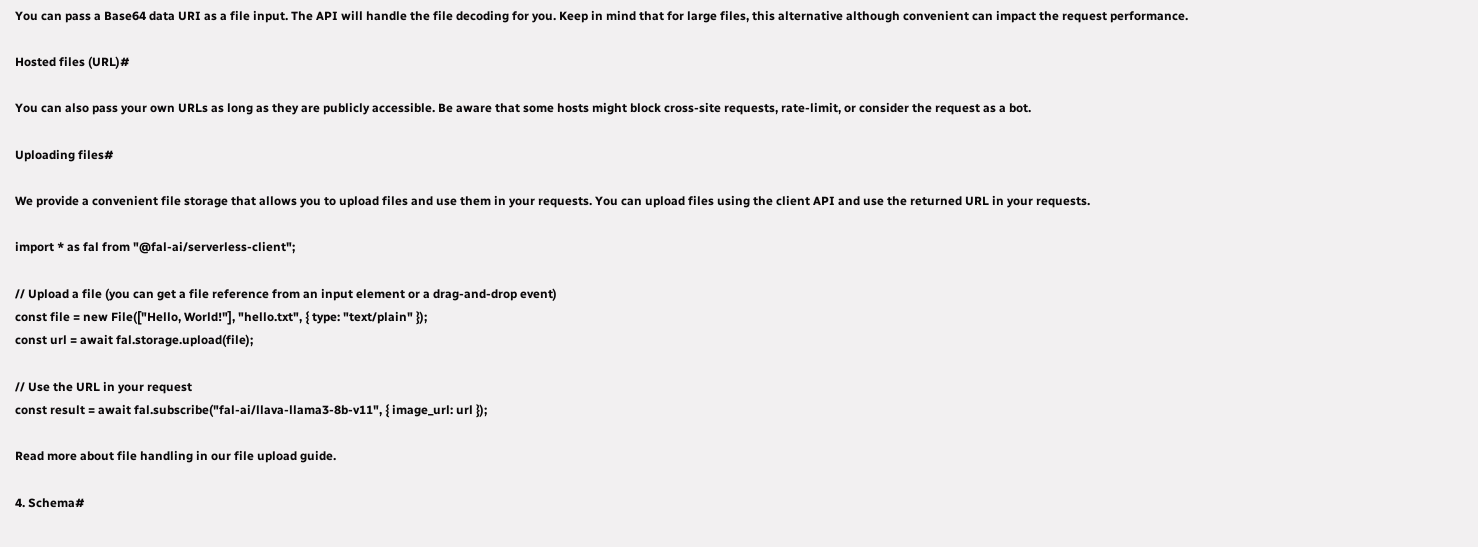You can pass a Base64 data URI as a file input. The API will handle the file decoding for you. Keep in mind that for large files, this alternative although convenient can impact the request performance.

Hosted files (URL)#

You can also pass your own URLs as long as they are publicly accessible. Be aware that some hosts might block cross-site requests, rate-limit, or consider the request as a bot.

Uploading files#

We provide a convenient file storage that allows you to upload files and use them in your requests. You can upload files using the client API and use the returned URL in your requests.

import * as fal from "@fal-ai/serverless-client";

// Upload a file (you can get a file reference from an input element or a drag-and-drop event)
const file = new File(["Hello, World!"], "hello.txt", { type: "text/plain" });
const url = await fal.storage.upload(file);

// Use the URL in your request
const result = await fal.subscribe("fal-ai/llava-llama3-8b-v11", { image_url: url });

Read more about file handling in our file upload guide.

4. Schema#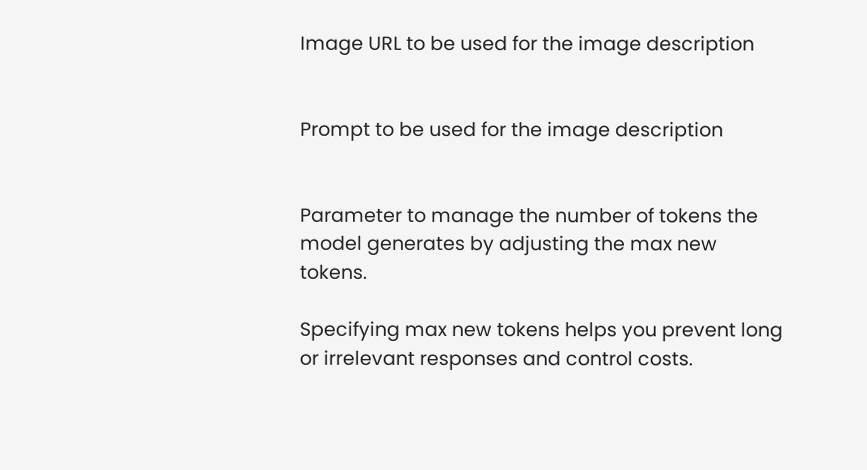Image URL to be used for the image description


Prompt to be used for the image description


Parameter to manage the number of tokens the model generates by adjusting the max new tokens.

Specifying max new tokens helps you prevent long or irrelevant responses and control costs.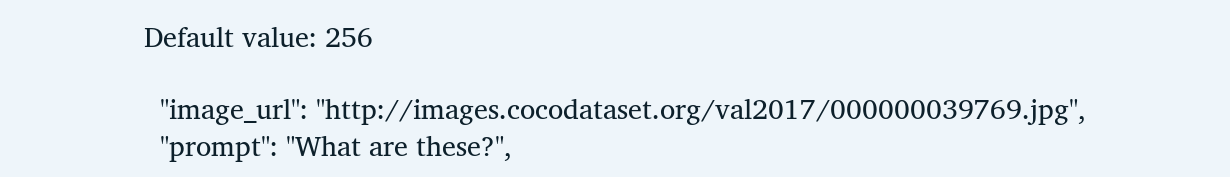Default value: 256

  "image_url": "http://images.cocodataset.org/val2017/000000039769.jpg",
  "prompt": "What are these?",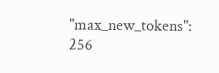"max_new_tokens": 256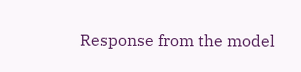Response from the model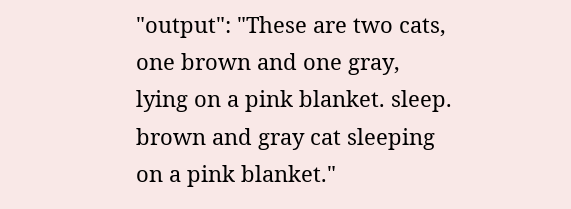"output": "These are two cats, one brown and one gray, lying on a pink blanket. sleep. brown and gray cat sleeping on a pink blanket."